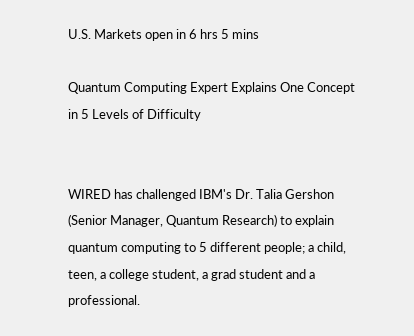U.S. Markets open in 6 hrs 5 mins

Quantum Computing Expert Explains One Concept in 5 Levels of Difficulty


WIRED has challenged IBM's Dr. Talia Gershon (Senior Manager, Quantum Research) to explain quantum computing to 5 different people; a child, teen, a college student, a grad student and a professional.